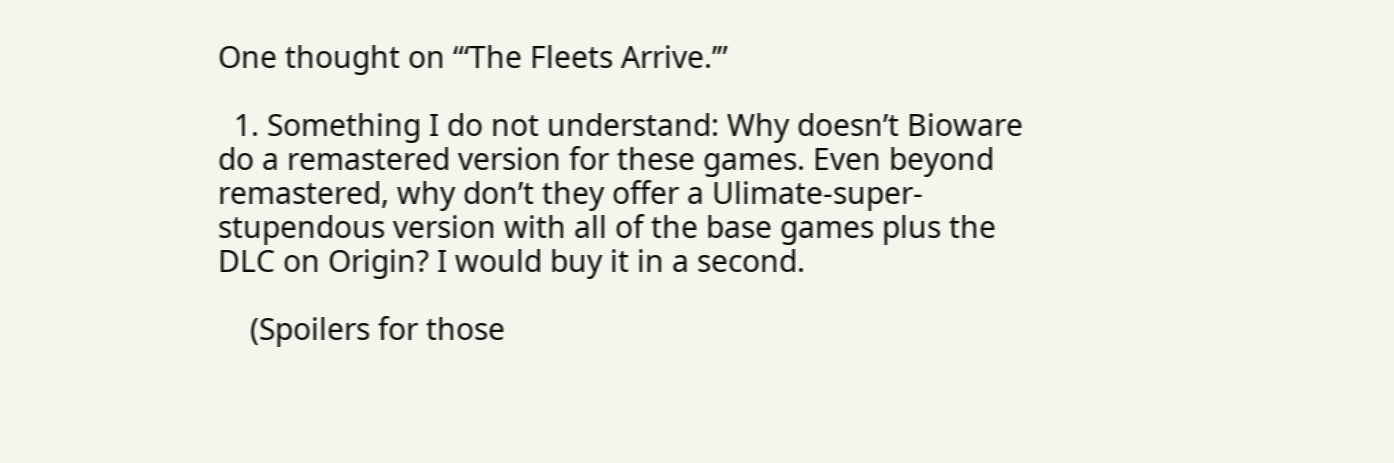One thought on “‘The Fleets Arrive.’”

  1. Something I do not understand: Why doesn’t Bioware do a remastered version for these games. Even beyond remastered, why don’t they offer a Ulimate-super-stupendous version with all of the base games plus the DLC on Origin? I would buy it in a second.

    (Spoilers for those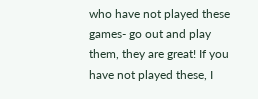who have not played these games- go out and play them, they are great! If you have not played these, I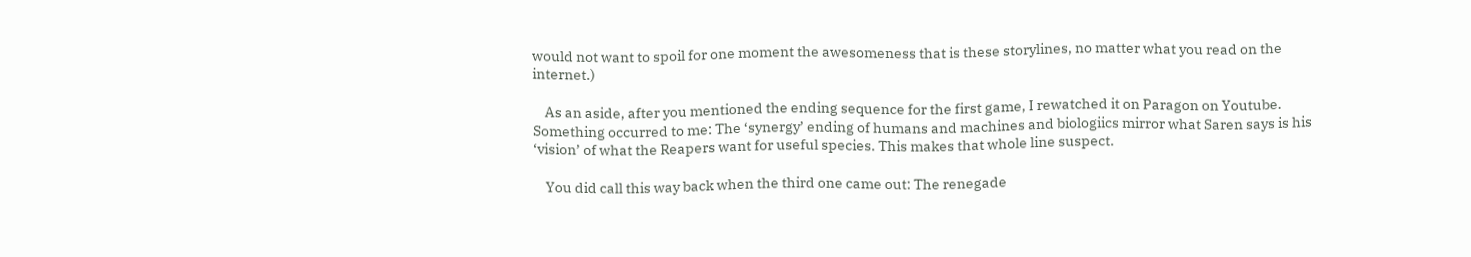would not want to spoil for one moment the awesomeness that is these storylines, no matter what you read on the internet.)

    As an aside, after you mentioned the ending sequence for the first game, I rewatched it on Paragon on Youtube. Something occurred to me: The ‘synergy’ ending of humans and machines and biologiics mirror what Saren says is his ‘vision’ of what the Reapers want for useful species. This makes that whole line suspect.

    You did call this way back when the third one came out: The renegade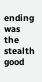ending was the stealth good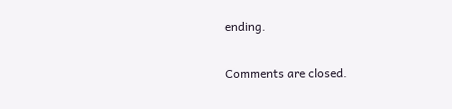ending.

Comments are closed.